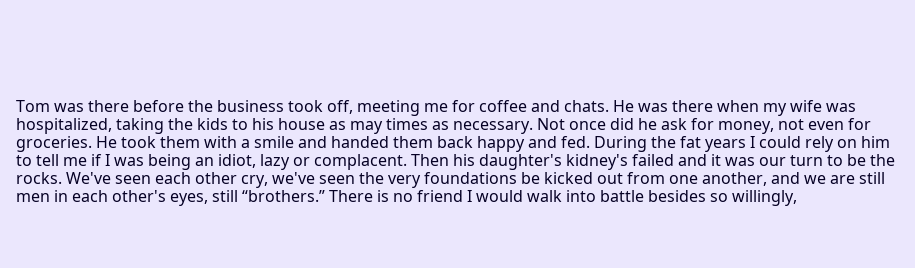Tom was there before the business took off, meeting me for coffee and chats. He was there when my wife was hospitalized, taking the kids to his house as may times as necessary. Not once did he ask for money, not even for groceries. He took them with a smile and handed them back happy and fed. During the fat years I could rely on him to tell me if I was being an idiot, lazy or complacent. Then his daughter's kidney's failed and it was our turn to be the rocks. We've seen each other cry, we've seen the very foundations be kicked out from one another, and we are still men in each other's eyes, still “brothers.” There is no friend I would walk into battle besides so willingly,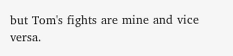but Tom's fights are mine and vice versa.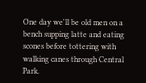One day we'll be old men on a bench supping latte and eating scones before tottering with walking canes through Central Park.